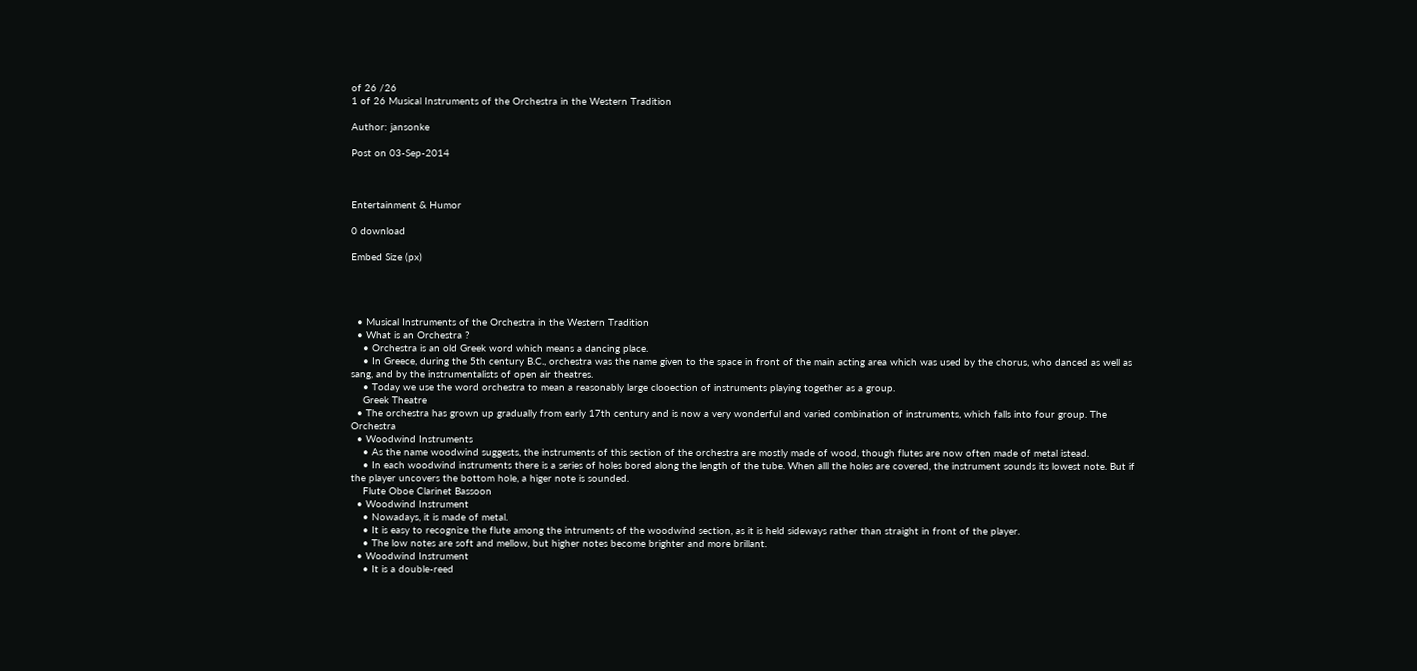of 26 /26
1 of 26 Musical Instruments of the Orchestra in the Western Tradition

Author: jansonke

Post on 03-Sep-2014



Entertainment & Humor

0 download

Embed Size (px)




  • Musical Instruments of the Orchestra in the Western Tradition
  • What is an Orchestra ?
    • Orchestra is an old Greek word which means a dancing place.
    • In Greece, during the 5th century B.C., orchestra was the name given to the space in front of the main acting area which was used by the chorus, who danced as well as sang, and by the instrumentalists of open air theatres.
    • Today we use the word orchestra to mean a reasonably large clooection of instruments playing together as a group.
    Greek Theatre
  • The orchestra has grown up gradually from early 17th century and is now a very wonderful and varied combination of instruments, which falls into four group. The Orchestra
  • Woodwind Instruments
    • As the name woodwind suggests, the instruments of this section of the orchestra are mostly made of wood, though flutes are now often made of metal istead.
    • In each woodwind instruments there is a series of holes bored along the length of the tube. When alll the holes are covered, the instrument sounds its lowest note. But if the player uncovers the bottom hole, a higer note is sounded.
    Flute Oboe Clarinet Bassoon
  • Woodwind Instrument
    • Nowadays, it is made of metal.
    • It is easy to recognize the flute among the intruments of the woodwind section, as it is held sideways rather than straight in front of the player.
    • The low notes are soft and mellow, but higher notes become brighter and more brillant.
  • Woodwind Instrument
    • It is a double-reed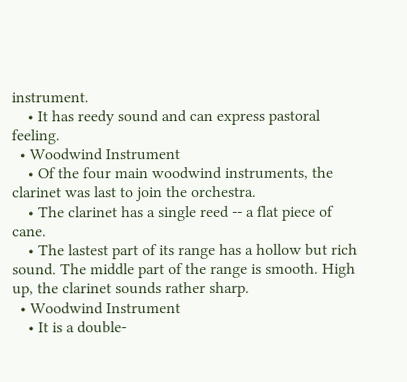instrument.
    • It has reedy sound and can express pastoral feeling.
  • Woodwind Instrument
    • Of the four main woodwind instruments, the clarinet was last to join the orchestra.
    • The clarinet has a single reed -- a flat piece of cane.
    • The lastest part of its range has a hollow but rich sound. The middle part of the range is smooth. High up, the clarinet sounds rather sharp.
  • Woodwind Instrument
    • It is a double-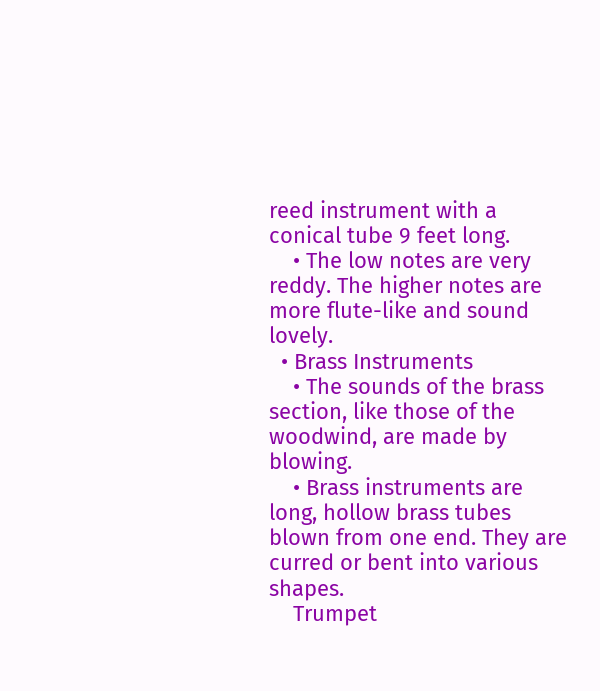reed instrument with a conical tube 9 feet long.
    • The low notes are very reddy. The higher notes are more flute-like and sound lovely.
  • Brass Instruments
    • The sounds of the brass section, like those of the woodwind, are made by blowing.
    • Brass instruments are long, hollow brass tubes blown from one end. They are curred or bent into various shapes.
    Trumpet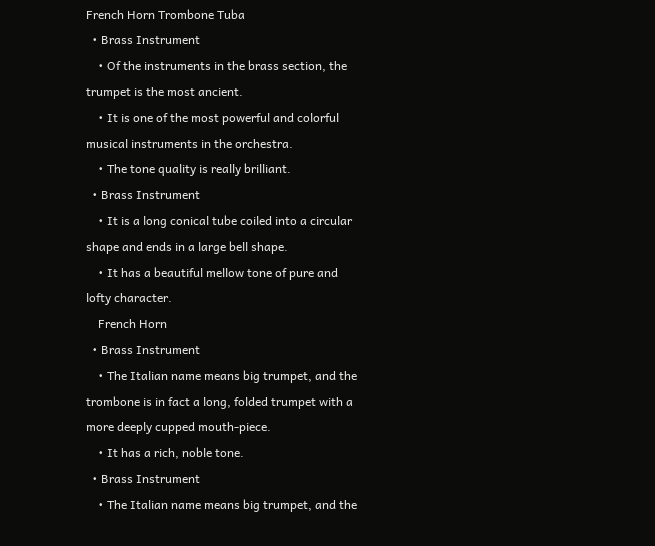French Horn Trombone Tuba
  • Brass Instrument
    • Of the instruments in the brass section, the trumpet is the most ancient.
    • It is one of the most powerful and colorful musical instruments in the orchestra.
    • The tone quality is really brilliant.
  • Brass Instrument
    • It is a long conical tube coiled into a circular shape and ends in a large bell shape.
    • It has a beautiful mellow tone of pure and lofty character.
    French Horn
  • Brass Instrument
    • The Italian name means big trumpet, and the trombone is in fact a long, folded trumpet with a more deeply cupped mouth-piece.
    • It has a rich, noble tone.
  • Brass Instrument
    • The Italian name means big trumpet, and the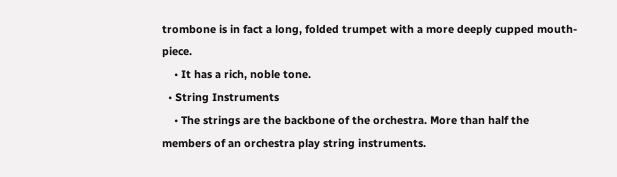trombone is in fact a long, folded trumpet with a more deeply cupped mouth-piece.
    • It has a rich, noble tone.
  • String Instruments
    • The strings are the backbone of the orchestra. More than half the members of an orchestra play string instruments.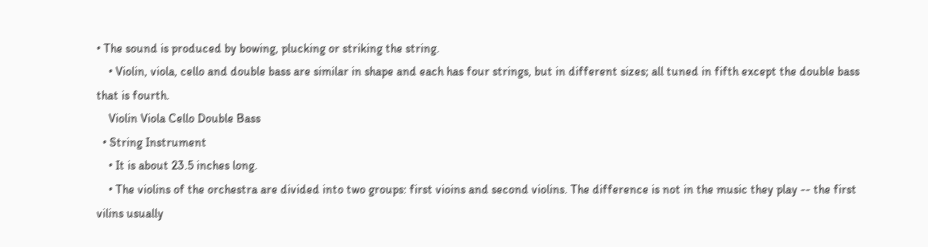• The sound is produced by bowing, plucking or striking the string.
    • Violin, viola, cello and double bass are similar in shape and each has four strings, but in different sizes; all tuned in fifth except the double bass that is fourth.
    Violin Viola Cello Double Bass
  • String Instrument
    • It is about 23.5 inches long.
    • The violins of the orchestra are divided into two groups: first vioins and second violins. The difference is not in the music they play -- the first vilins usually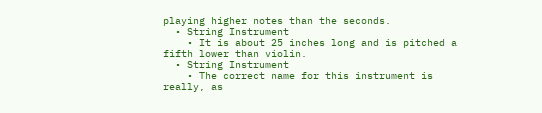playing higher notes than the seconds.
  • String Instrument
    • It is about 25 inches long and is pitched a fifth lower than violin.
  • String Instrument
    • The correct name for this instrument is really, as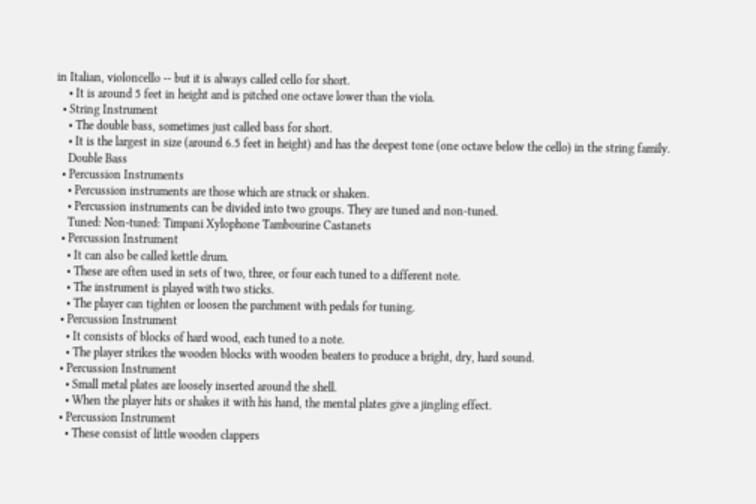in Italian, violoncello -- but it is always called cello for short.
    • It is around 5 feet in height and is pitched one octave lower than the viola.
  • String Instrument
    • The double bass, sometimes just called bass for short.
    • It is the largest in size (around 6.5 feet in height) and has the deepest tone (one octave below the cello) in the string family.
    Double Bass
  • Percussion Instruments
    • Percussion instruments are those which are struck or shaken.
    • Percussion instruments can be divided into two groups. They are tuned and non-tuned.
    Tuned: Non-tuned: Timpani Xylophone Tambourine Castanets
  • Percussion Instrument
    • It can also be called kettle drum.
    • These are often used in sets of two, three, or four each tuned to a different note.
    • The instrument is played with two sticks.
    • The player can tighten or loosen the parchment with pedals for tuning.
  • Percussion Instrument
    • It consists of blocks of hard wood, each tuned to a note.
    • The player strikes the wooden blocks with wooden beaters to produce a bright, dry, hard sound.
  • Percussion Instrument
    • Small metal plates are loosely inserted around the shell.
    • When the player hits or shakes it with his hand, the mental plates give a jingling effect.
  • Percussion Instrument
    • These consist of little wooden clappers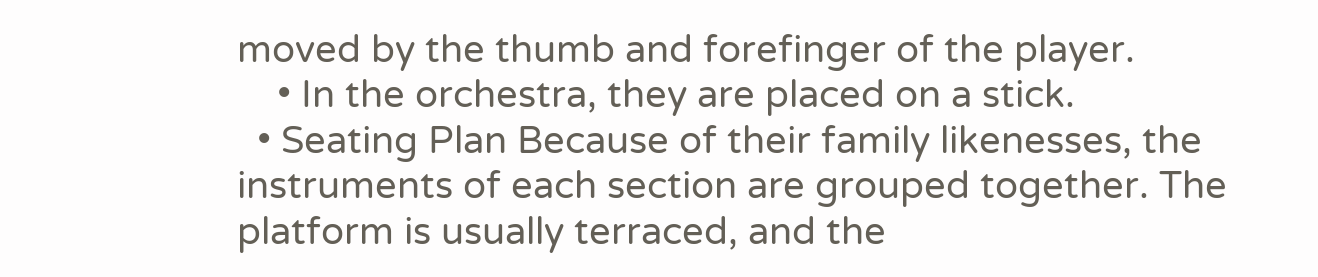moved by the thumb and forefinger of the player.
    • In the orchestra, they are placed on a stick.
  • Seating Plan Because of their family likenesses, the instruments of each section are grouped together. The platform is usually terraced, and the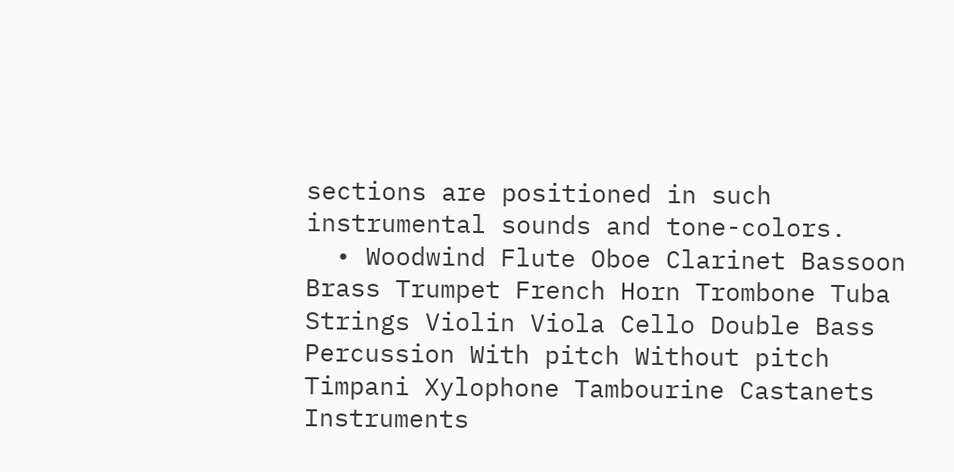sections are positioned in such instrumental sounds and tone-colors.
  • Woodwind Flute Oboe Clarinet Bassoon Brass Trumpet French Horn Trombone Tuba Strings Violin Viola Cello Double Bass Percussion With pitch Without pitch Timpani Xylophone Tambourine Castanets Instruments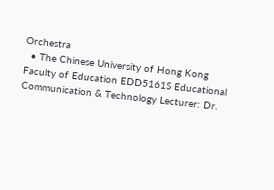Orchestra
  • The Chinese University of Hong Kong Faculty of Education EDD5161S Educational Communication & Technology Lecturer: Dr.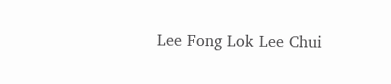Lee Fong Lok Lee Chui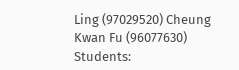Ling (97029520) Cheung Kwan Fu (96077630) Students: